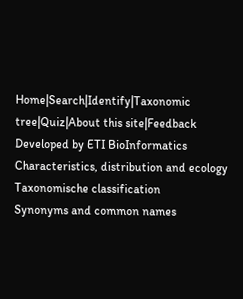Home|Search|Identify|Taxonomic tree|Quiz|About this site|Feedback
Developed by ETI BioInformatics
Characteristics, distribution and ecology
Taxonomische classification
Synonyms and common names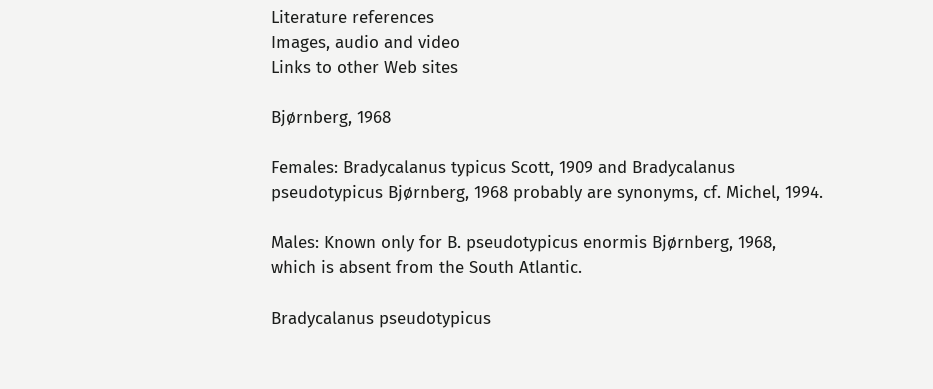Literature references
Images, audio and video
Links to other Web sites

Bjørnberg, 1968

Females: Bradycalanus typicus Scott, 1909 and Bradycalanus pseudotypicus Bjørnberg, 1968 probably are synonyms, cf. Michel, 1994.

Males: Known only for B. pseudotypicus enormis Bjørnberg, 1968, which is absent from the South Atlantic.

Bradycalanus pseudotypicus